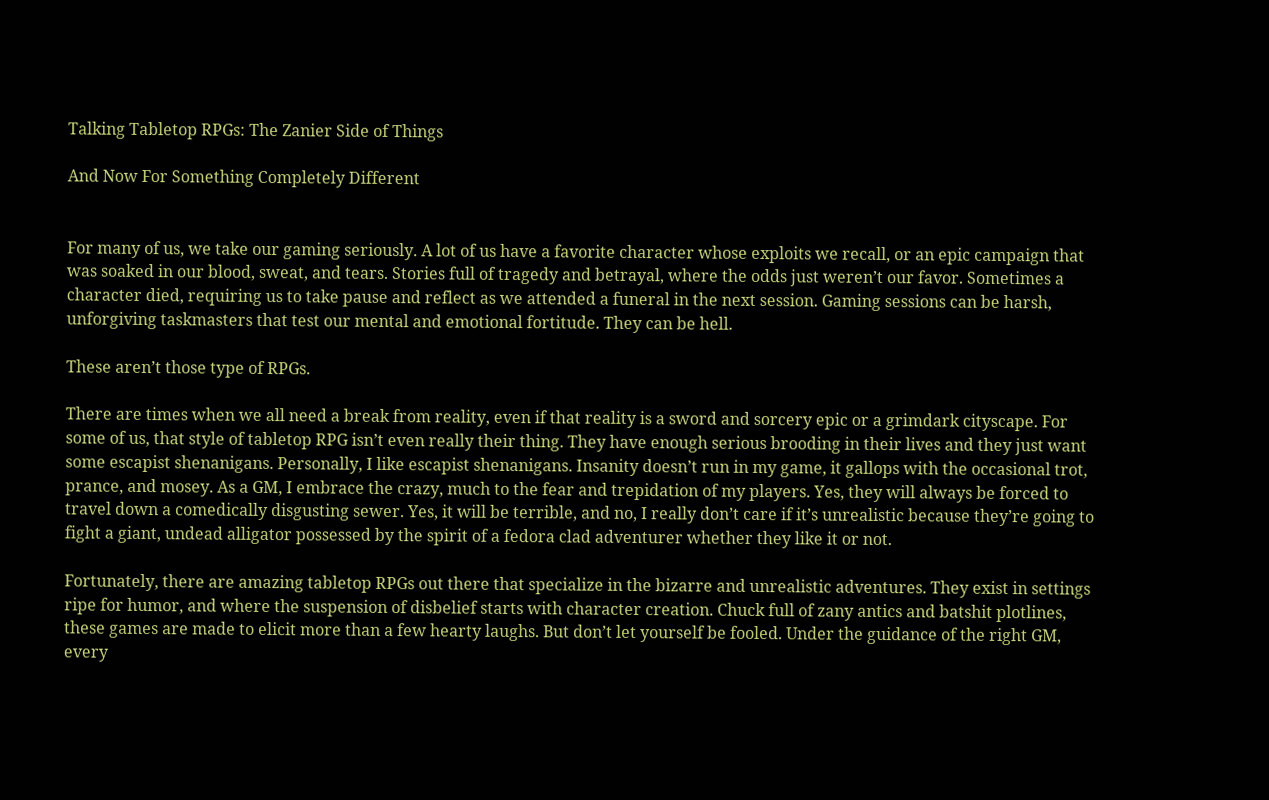Talking Tabletop RPGs: The Zanier Side of Things

And Now For Something Completely Different


For many of us, we take our gaming seriously. A lot of us have a favorite character whose exploits we recall, or an epic campaign that was soaked in our blood, sweat, and tears. Stories full of tragedy and betrayal, where the odds just weren’t our favor. Sometimes a character died, requiring us to take pause and reflect as we attended a funeral in the next session. Gaming sessions can be harsh, unforgiving taskmasters that test our mental and emotional fortitude. They can be hell.

These aren’t those type of RPGs.

There are times when we all need a break from reality, even if that reality is a sword and sorcery epic or a grimdark cityscape. For some of us, that style of tabletop RPG isn’t even really their thing. They have enough serious brooding in their lives and they just want some escapist shenanigans. Personally, I like escapist shenanigans. Insanity doesn’t run in my game, it gallops with the occasional trot, prance, and mosey. As a GM, I embrace the crazy, much to the fear and trepidation of my players. Yes, they will always be forced to travel down a comedically disgusting sewer. Yes, it will be terrible, and no, I really don’t care if it’s unrealistic because they’re going to fight a giant, undead alligator possessed by the spirit of a fedora clad adventurer whether they like it or not.

Fortunately, there are amazing tabletop RPGs out there that specialize in the bizarre and unrealistic adventures. They exist in settings ripe for humor, and where the suspension of disbelief starts with character creation. Chuck full of zany antics and batshit plotlines, these games are made to elicit more than a few hearty laughs. But don’t let yourself be fooled. Under the guidance of the right GM, every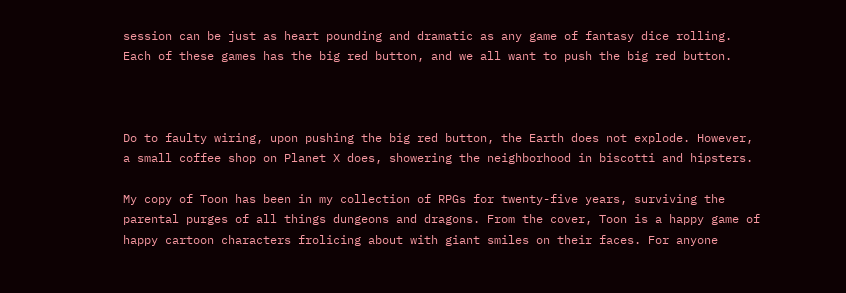session can be just as heart pounding and dramatic as any game of fantasy dice rolling. Each of these games has the big red button, and we all want to push the big red button.



Do to faulty wiring, upon pushing the big red button, the Earth does not explode. However, a small coffee shop on Planet X does, showering the neighborhood in biscotti and hipsters.

My copy of Toon has been in my collection of RPGs for twenty-five years, surviving the parental purges of all things dungeons and dragons. From the cover, Toon is a happy game of happy cartoon characters frolicing about with giant smiles on their faces. For anyone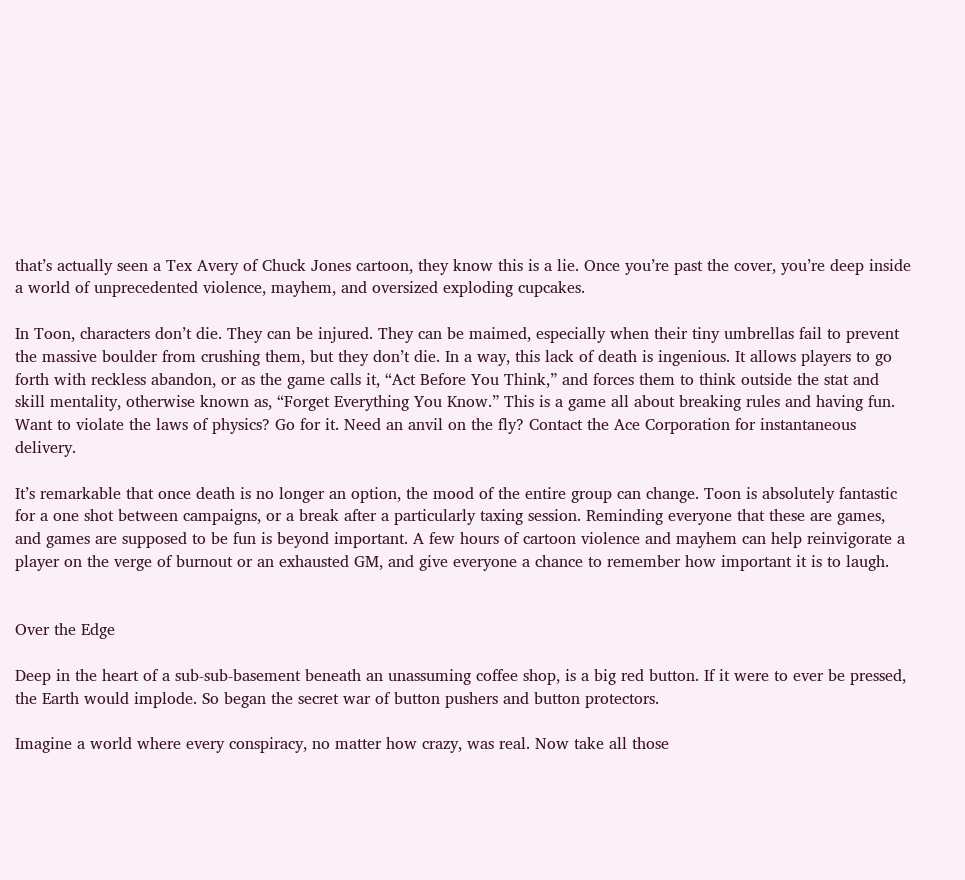that’s actually seen a Tex Avery of Chuck Jones cartoon, they know this is a lie. Once you’re past the cover, you’re deep inside a world of unprecedented violence, mayhem, and oversized exploding cupcakes.

In Toon, characters don’t die. They can be injured. They can be maimed, especially when their tiny umbrellas fail to prevent the massive boulder from crushing them, but they don’t die. In a way, this lack of death is ingenious. It allows players to go forth with reckless abandon, or as the game calls it, “Act Before You Think,” and forces them to think outside the stat and skill mentality, otherwise known as, “Forget Everything You Know.” This is a game all about breaking rules and having fun. Want to violate the laws of physics? Go for it. Need an anvil on the fly? Contact the Ace Corporation for instantaneous delivery.

It’s remarkable that once death is no longer an option, the mood of the entire group can change. Toon is absolutely fantastic for a one shot between campaigns, or a break after a particularly taxing session. Reminding everyone that these are games, and games are supposed to be fun is beyond important. A few hours of cartoon violence and mayhem can help reinvigorate a player on the verge of burnout or an exhausted GM, and give everyone a chance to remember how important it is to laugh.


Over the Edge

Deep in the heart of a sub-sub-basement beneath an unassuming coffee shop, is a big red button. If it were to ever be pressed, the Earth would implode. So began the secret war of button pushers and button protectors.

Imagine a world where every conspiracy, no matter how crazy, was real. Now take all those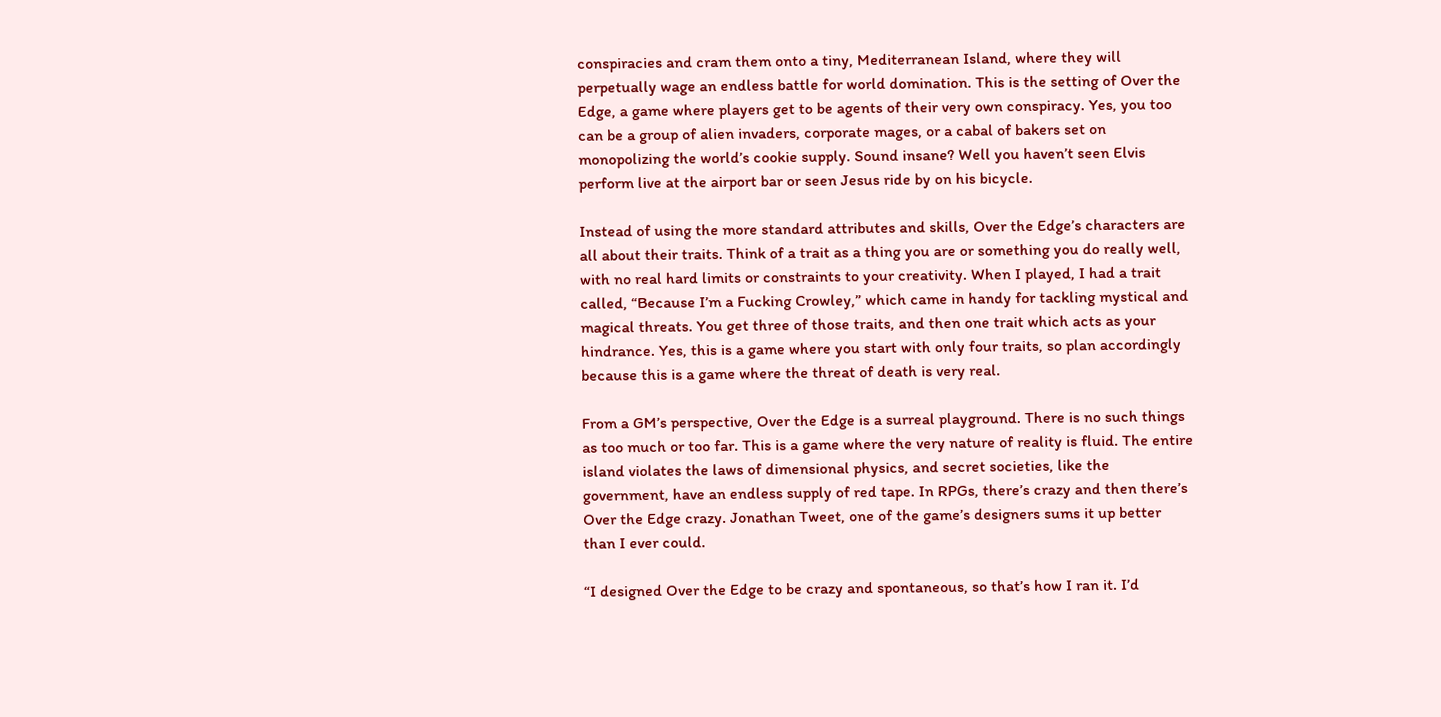conspiracies and cram them onto a tiny, Mediterranean Island, where they will perpetually wage an endless battle for world domination. This is the setting of Over the Edge, a game where players get to be agents of their very own conspiracy. Yes, you too can be a group of alien invaders, corporate mages, or a cabal of bakers set on monopolizing the world’s cookie supply. Sound insane? Well you haven’t seen Elvis perform live at the airport bar or seen Jesus ride by on his bicycle.

Instead of using the more standard attributes and skills, Over the Edge’s characters are all about their traits. Think of a trait as a thing you are or something you do really well, with no real hard limits or constraints to your creativity. When I played, I had a trait called, “Because I’m a Fucking Crowley,” which came in handy for tackling mystical and magical threats. You get three of those traits, and then one trait which acts as your hindrance. Yes, this is a game where you start with only four traits, so plan accordingly because this is a game where the threat of death is very real.

From a GM’s perspective, Over the Edge is a surreal playground. There is no such things as too much or too far. This is a game where the very nature of reality is fluid. The entire island violates the laws of dimensional physics, and secret societies, like the government, have an endless supply of red tape. In RPGs, there’s crazy and then there’s Over the Edge crazy. Jonathan Tweet, one of the game’s designers sums it up better than I ever could.

“I designed Over the Edge to be crazy and spontaneous, so that’s how I ran it. I’d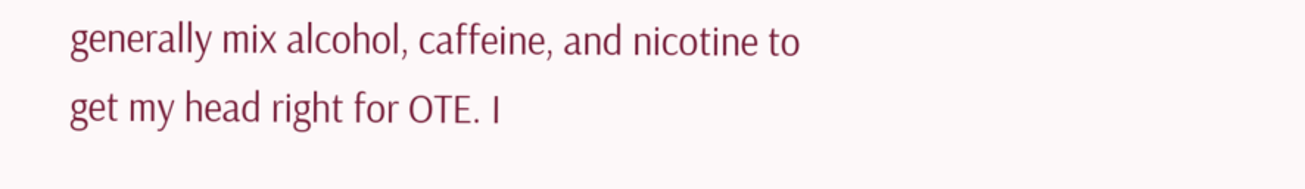generally mix alcohol, caffeine, and nicotine to get my head right for OTE. I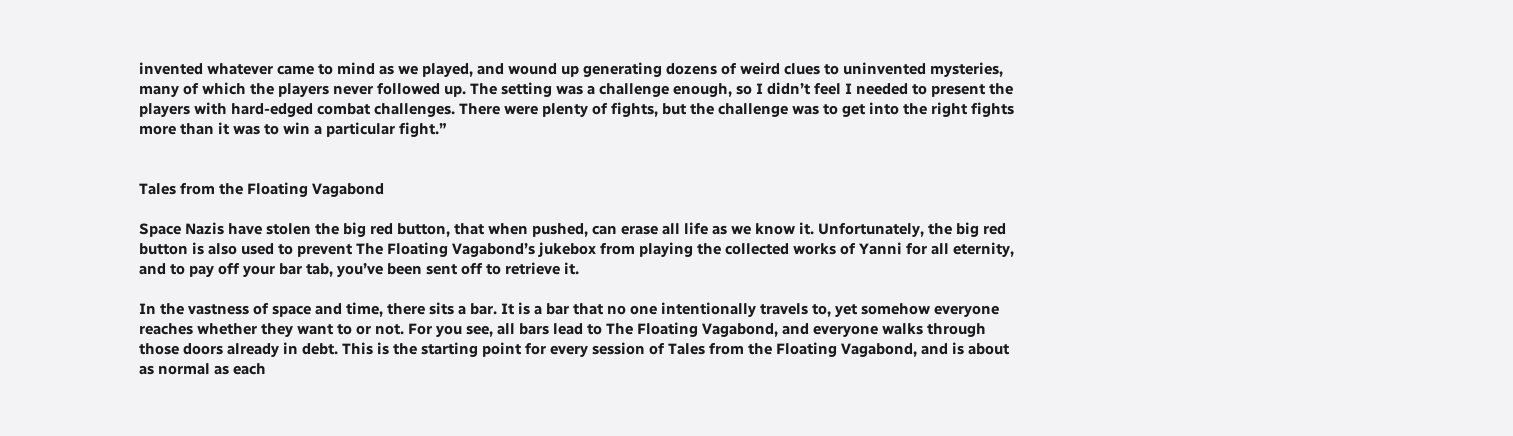invented whatever came to mind as we played, and wound up generating dozens of weird clues to uninvented mysteries, many of which the players never followed up. The setting was a challenge enough, so I didn’t feel I needed to present the players with hard-edged combat challenges. There were plenty of fights, but the challenge was to get into the right fights more than it was to win a particular fight.”


Tales from the Floating Vagabond

Space Nazis have stolen the big red button, that when pushed, can erase all life as we know it. Unfortunately, the big red button is also used to prevent The Floating Vagabond’s jukebox from playing the collected works of Yanni for all eternity, and to pay off your bar tab, you’ve been sent off to retrieve it.

In the vastness of space and time, there sits a bar. It is a bar that no one intentionally travels to, yet somehow everyone reaches whether they want to or not. For you see, all bars lead to The Floating Vagabond, and everyone walks through those doors already in debt. This is the starting point for every session of Tales from the Floating Vagabond, and is about as normal as each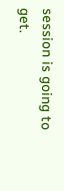session is going to get.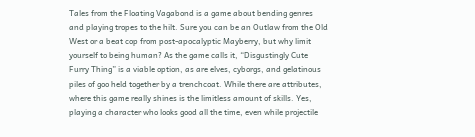Tales from the Floating Vagabond is a game about bending genres and playing tropes to the hilt. Sure you can be an Outlaw from the Old West or a beat cop from post-apocalyptic Mayberry, but why limit yourself to being human? As the game calls it, “Disgustingly Cute Furry Thing” is a viable option, as are elves, cyborgs, and gelatinous piles of goo held together by a trenchcoat. While there are attributes, where this game really shines is the limitless amount of skills. Yes, playing a character who looks good all the time, even while projectile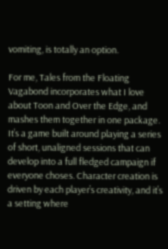vomiting, is totally an option.

For me, Tales from the Floating Vagabond incorporates what I love about Toon and Over the Edge, and mashes them together in one package. It’s a game built around playing a series of short, unaligned sessions that can develop into a full fledged campaign if everyone choses. Character creation is driven by each player’s creativity, and it’s a setting where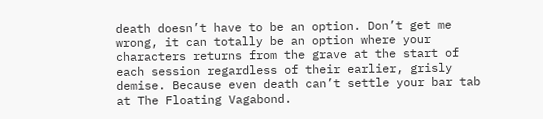death doesn’t have to be an option. Don’t get me wrong, it can totally be an option where your characters returns from the grave at the start of each session regardless of their earlier, grisly demise. Because even death can’t settle your bar tab at The Floating Vagabond.